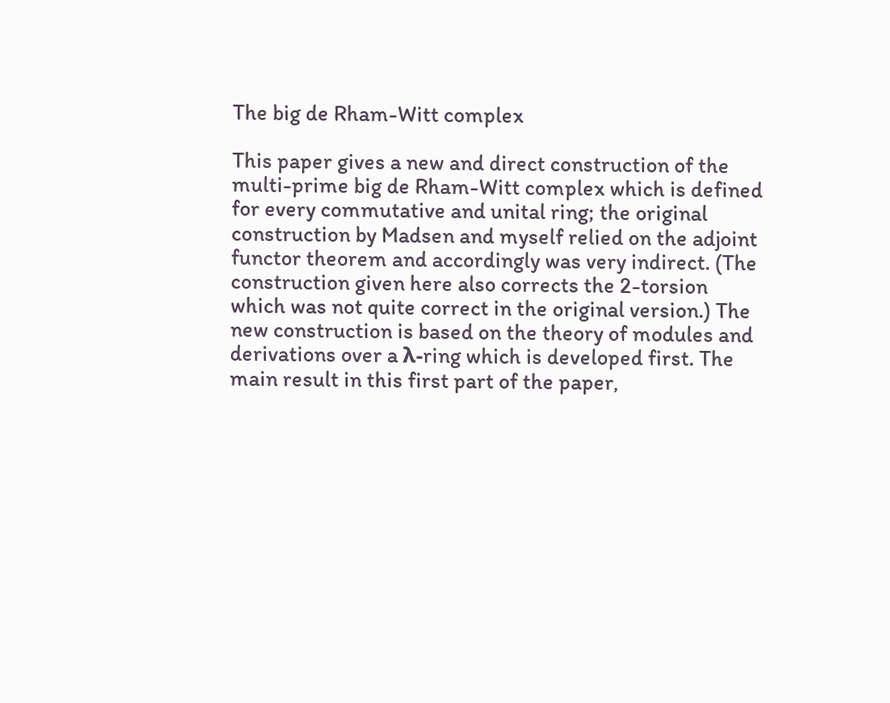The big de Rham-Witt complex

This paper gives a new and direct construction of the multi-prime big de Rham-Witt complex which is defined for every commutative and unital ring; the original construction by Madsen and myself relied on the adjoint functor theorem and accordingly was very indirect. (The construction given here also corrects the 2-torsion which was not quite correct in the original version.) The new construction is based on the theory of modules and derivations over a λ-ring which is developed first. The main result in this first part of the paper,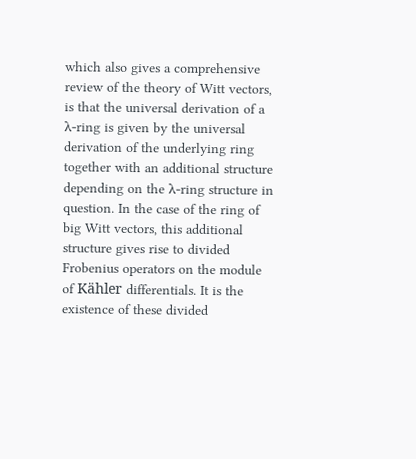which also gives a comprehensive review of the theory of Witt vectors, is that the universal derivation of a λ-ring is given by the universal derivation of the underlying ring together with an additional structure depending on the λ-ring structure in question. In the case of the ring of big Witt vectors, this additional structure gives rise to divided Frobenius operators on the module of Kähler differentials. It is the existence of these divided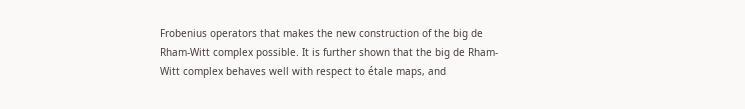Frobenius operators that makes the new construction of the big de Rham-Witt complex possible. It is further shown that the big de Rham-Witt complex behaves well with respect to étale maps, and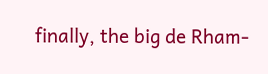finally, the big de Rham-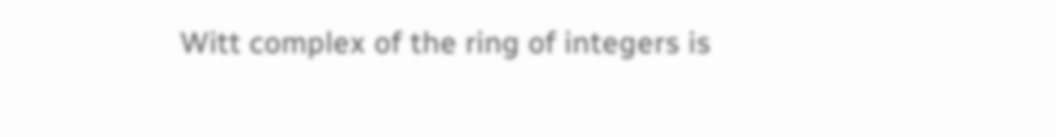Witt complex of the ring of integers is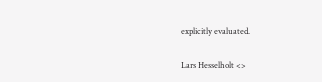explicitly evaluated.

Lars Hesselholt <>